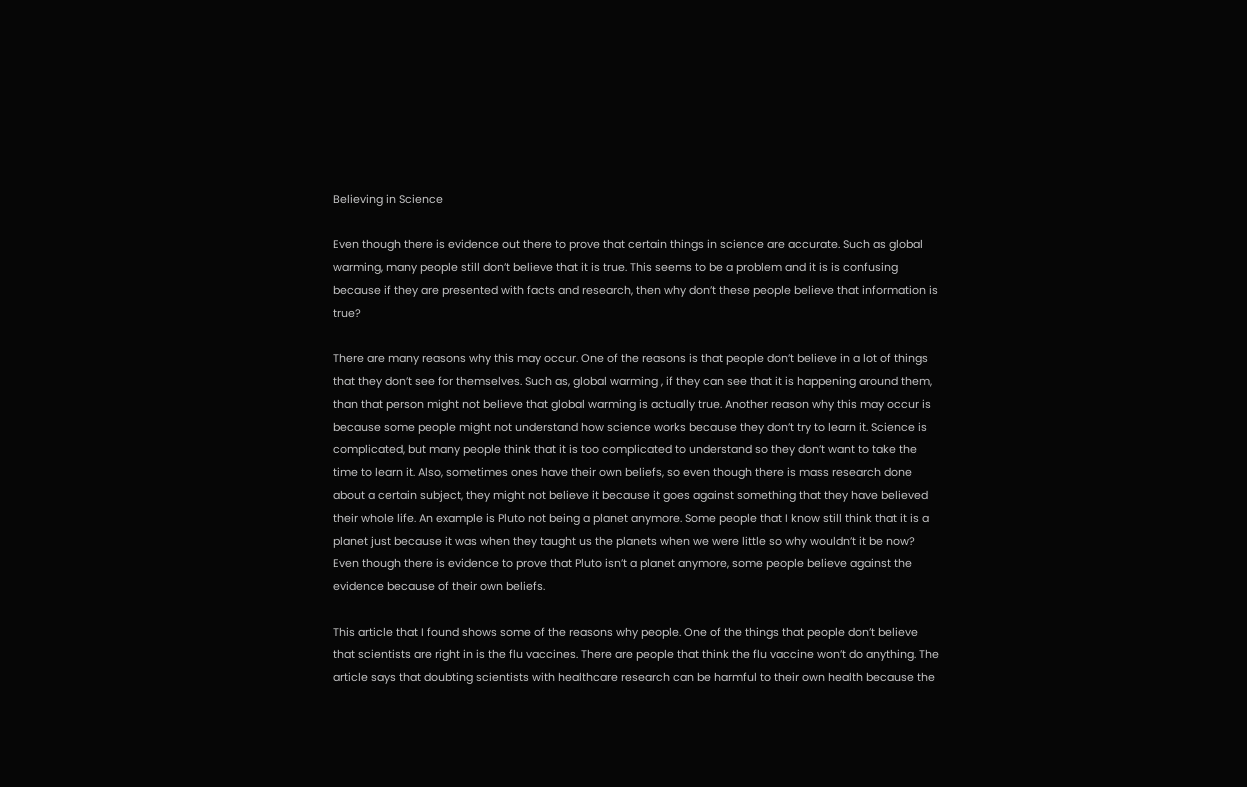Believing in Science

Even though there is evidence out there to prove that certain things in science are accurate. Such as global warming, many people still don’t believe that it is true. This seems to be a problem and it is is confusing because if they are presented with facts and research, then why don’t these people believe that information is true?

There are many reasons why this may occur. One of the reasons is that people don’t believe in a lot of things that they don’t see for themselves. Such as, global warming , if they can see that it is happening around them, than that person might not believe that global warming is actually true. Another reason why this may occur is because some people might not understand how science works because they don’t try to learn it. Science is complicated, but many people think that it is too complicated to understand so they don’t want to take the time to learn it. Also, sometimes ones have their own beliefs, so even though there is mass research done about a certain subject, they might not believe it because it goes against something that they have believed their whole life. An example is Pluto not being a planet anymore. Some people that I know still think that it is a planet just because it was when they taught us the planets when we were little so why wouldn’t it be now? Even though there is evidence to prove that Pluto isn’t a planet anymore, some people believe against the evidence because of their own beliefs.

This article that I found shows some of the reasons why people. One of the things that people don’t believe that scientists are right in is the flu vaccines. There are people that think the flu vaccine won’t do anything. The article says that doubting scientists with healthcare research can be harmful to their own health because the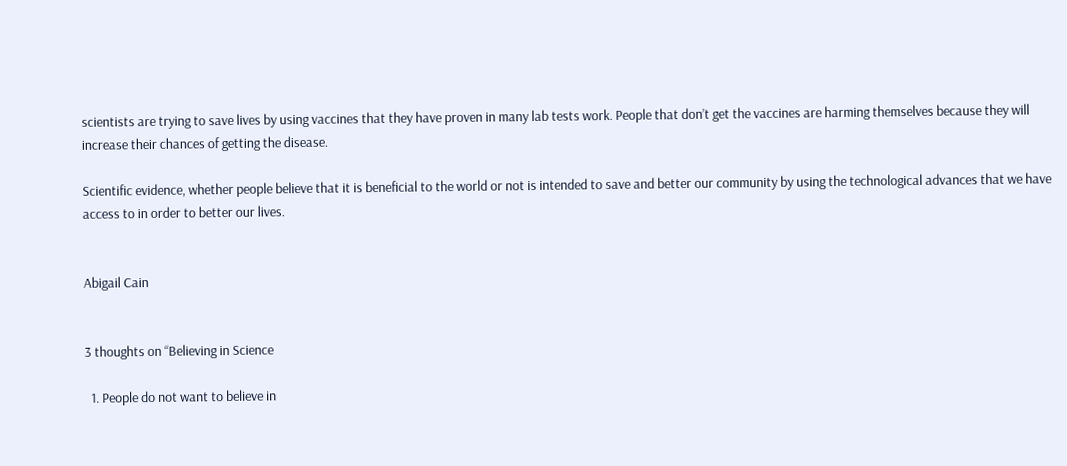scientists are trying to save lives by using vaccines that they have proven in many lab tests work. People that don’t get the vaccines are harming themselves because they will increase their chances of getting the disease.

Scientific evidence, whether people believe that it is beneficial to the world or not is intended to save and better our community by using the technological advances that we have access to in order to better our lives.


Abigail Cain


3 thoughts on “Believing in Science

  1. People do not want to believe in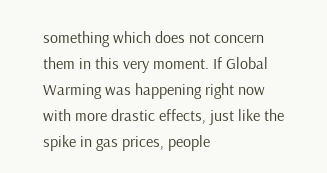something which does not concern them in this very moment. If Global Warming was happening right now with more drastic effects, just like the spike in gas prices, people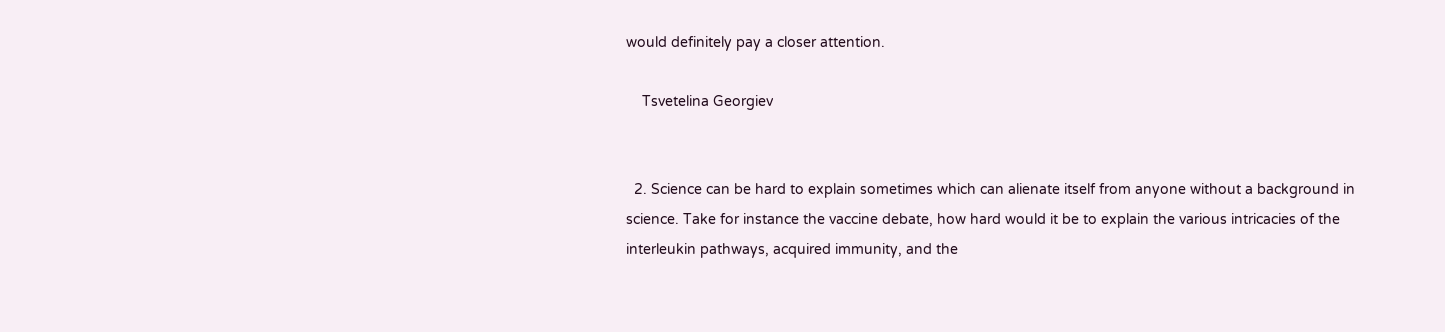would definitely pay a closer attention.

    Tsvetelina Georgiev


  2. Science can be hard to explain sometimes which can alienate itself from anyone without a background in science. Take for instance the vaccine debate, how hard would it be to explain the various intricacies of the interleukin pathways, acquired immunity, and the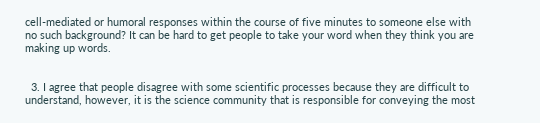cell-mediated or humoral responses within the course of five minutes to someone else with no such background? It can be hard to get people to take your word when they think you are making up words.


  3. I agree that people disagree with some scientific processes because they are difficult to understand, however, it is the science community that is responsible for conveying the most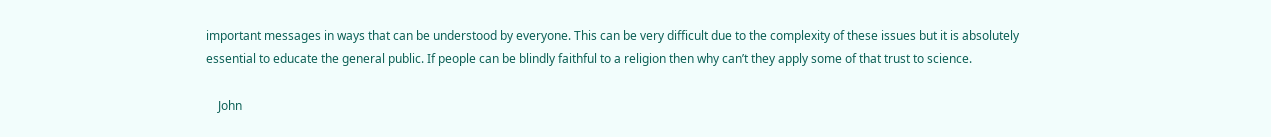important messages in ways that can be understood by everyone. This can be very difficult due to the complexity of these issues but it is absolutely essential to educate the general public. If people can be blindly faithful to a religion then why can’t they apply some of that trust to science.

    John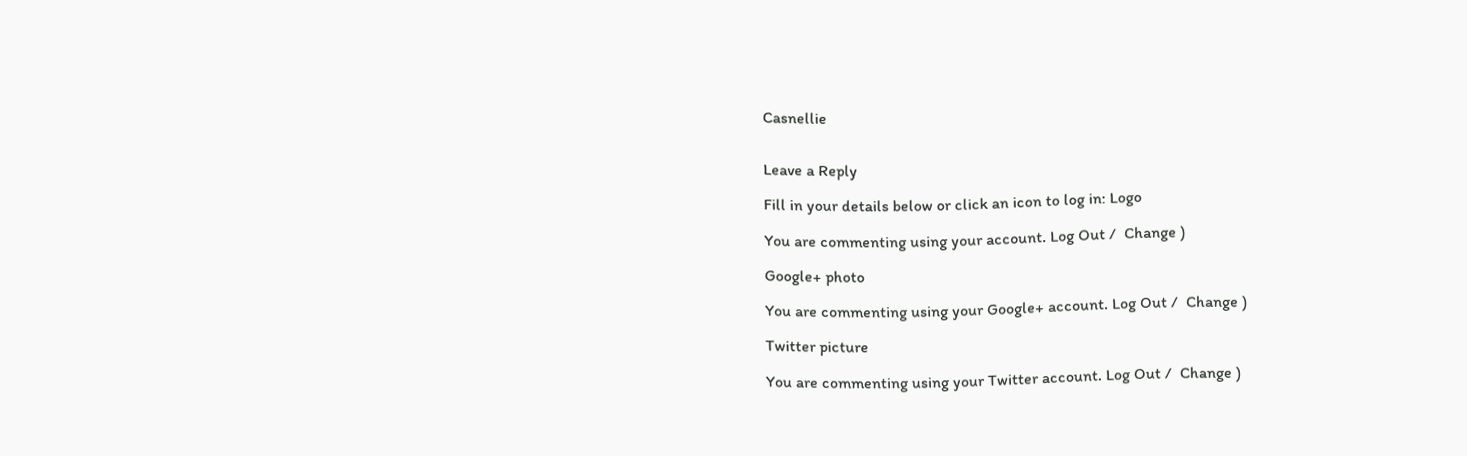Casnellie


Leave a Reply

Fill in your details below or click an icon to log in: Logo

You are commenting using your account. Log Out /  Change )

Google+ photo

You are commenting using your Google+ account. Log Out /  Change )

Twitter picture

You are commenting using your Twitter account. Log Out /  Change )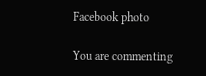Facebook photo

You are commenting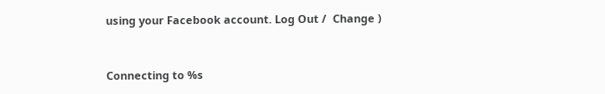using your Facebook account. Log Out /  Change )


Connecting to %s